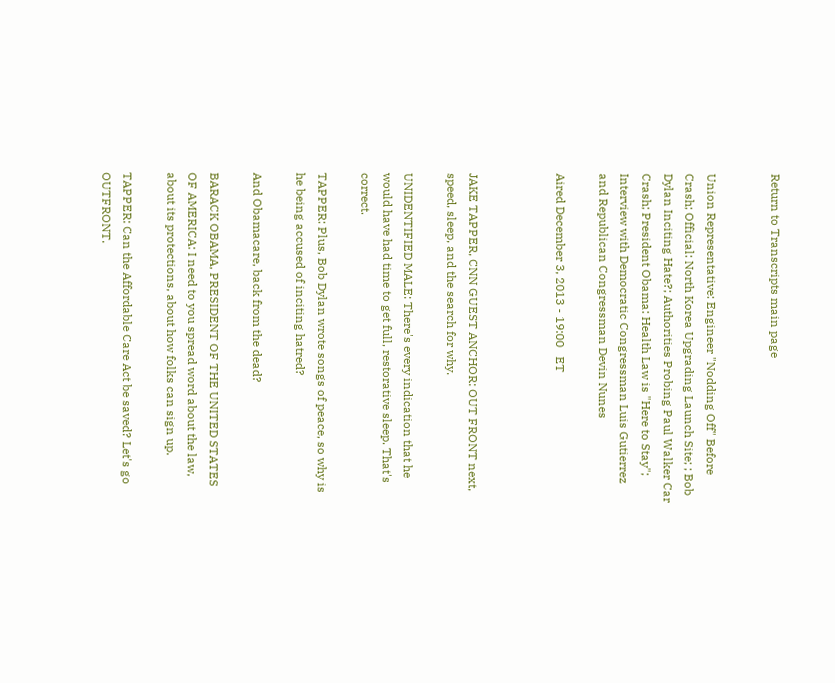Return to Transcripts main page


Union Representative: Engineer "Nodding Off" Before Crash; Official: North Korea Upgrading Launch Site; ; Bob Dylan Inciting Hate?; Authorities Probing Paul Walker Car Crash; President Obama: Health Law is "Here to Stay"; Interview with Democratic Congressman Luis Gutierrez and Republican Congressman Devin Nunes

Aired December 3, 2013 - 19:00   ET



JAKE TAPPER, CNN GUEST ANCHOR: OUT FRONT next, speed, sleep, and the search for why.

UNIDENTIFIED MALE: There's every indication that he would have had time to get full, restorative sleep. That's correct.

TAPPER: Plus, Bob Dylan wrote songs of peace, so why is he being accused of inciting hatred?

And Obamacare, back from the dead?

BARACK OBAMA, PRESIDENT OF THE UNITED STATES OF AMERICA: I need to you spread word about the law, about its protections, about how folks can sign up.

TAPPER: Can the Affordable Care Act be saved? Let's go OUTFRONT.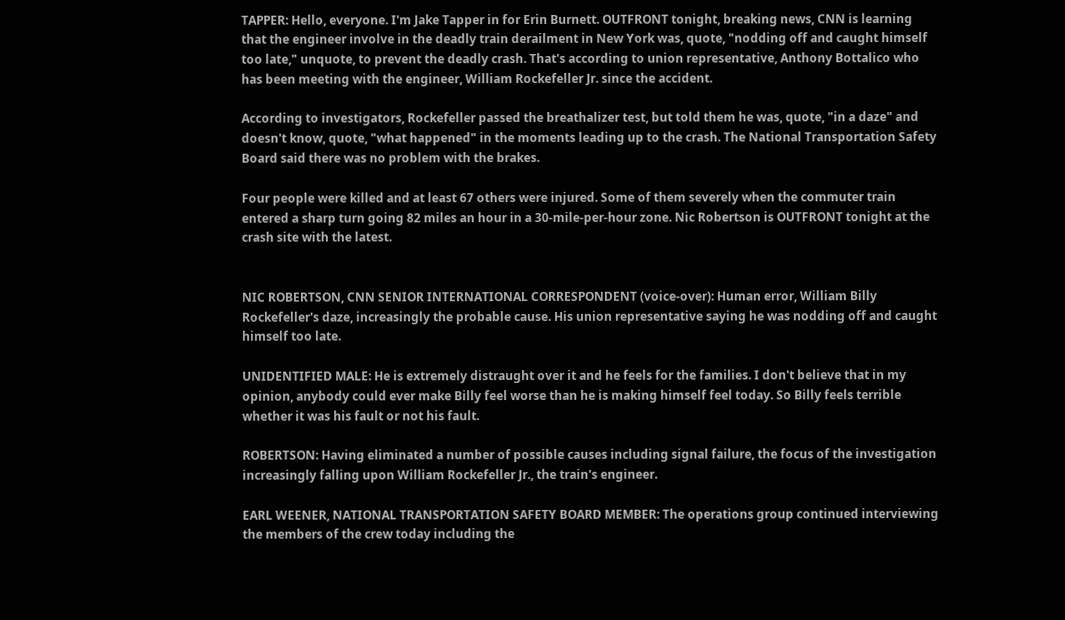TAPPER: Hello, everyone. I'm Jake Tapper in for Erin Burnett. OUTFRONT tonight, breaking news, CNN is learning that the engineer involve in the deadly train derailment in New York was, quote, "nodding off and caught himself too late," unquote, to prevent the deadly crash. That's according to union representative, Anthony Bottalico who has been meeting with the engineer, William Rockefeller Jr. since the accident.

According to investigators, Rockefeller passed the breathalizer test, but told them he was, quote, "in a daze" and doesn't know, quote, "what happened" in the moments leading up to the crash. The National Transportation Safety Board said there was no problem with the brakes.

Four people were killed and at least 67 others were injured. Some of them severely when the commuter train entered a sharp turn going 82 miles an hour in a 30-mile-per-hour zone. Nic Robertson is OUTFRONT tonight at the crash site with the latest.


NIC ROBERTSON, CNN SENIOR INTERNATIONAL CORRESPONDENT (voice-over): Human error, William Billy Rockefeller's daze, increasingly the probable cause. His union representative saying he was nodding off and caught himself too late.

UNIDENTIFIED MALE: He is extremely distraught over it and he feels for the families. I don't believe that in my opinion, anybody could ever make Billy feel worse than he is making himself feel today. So Billy feels terrible whether it was his fault or not his fault.

ROBERTSON: Having eliminated a number of possible causes including signal failure, the focus of the investigation increasingly falling upon William Rockefeller Jr., the train's engineer.

EARL WEENER, NATIONAL TRANSPORTATION SAFETY BOARD MEMBER: The operations group continued interviewing the members of the crew today including the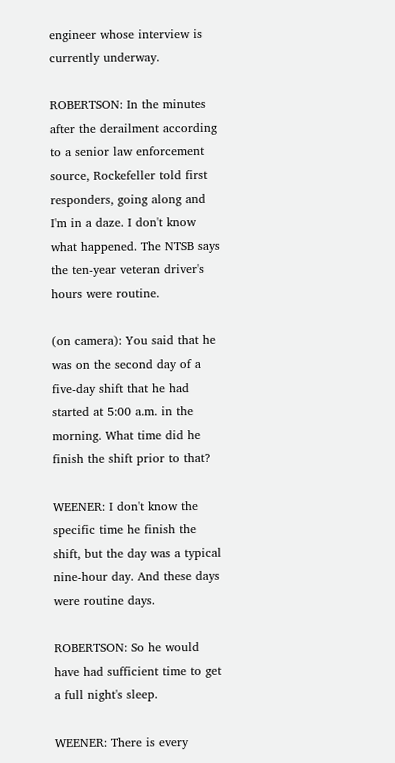engineer whose interview is currently underway.

ROBERTSON: In the minutes after the derailment according to a senior law enforcement source, Rockefeller told first responders, going along and I'm in a daze. I don't know what happened. The NTSB says the ten-year veteran driver's hours were routine.

(on camera): You said that he was on the second day of a five-day shift that he had started at 5:00 a.m. in the morning. What time did he finish the shift prior to that?

WEENER: I don't know the specific time he finish the shift, but the day was a typical nine-hour day. And these days were routine days.

ROBERTSON: So he would have had sufficient time to get a full night's sleep.

WEENER: There is every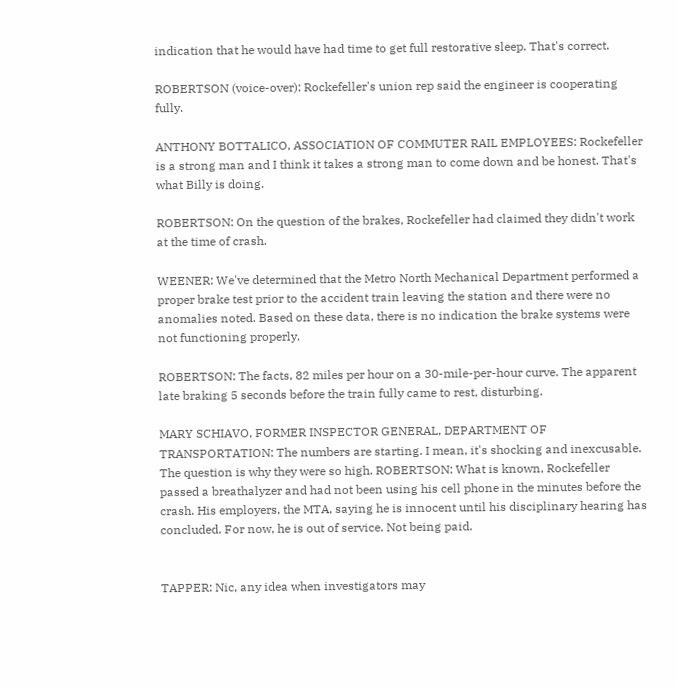indication that he would have had time to get full restorative sleep. That's correct.

ROBERTSON (voice-over): Rockefeller's union rep said the engineer is cooperating fully.

ANTHONY BOTTALICO, ASSOCIATION OF COMMUTER RAIL EMPLOYEES: Rockefeller is a strong man and I think it takes a strong man to come down and be honest. That's what Billy is doing.

ROBERTSON: On the question of the brakes, Rockefeller had claimed they didn't work at the time of crash.

WEENER: We've determined that the Metro North Mechanical Department performed a proper brake test prior to the accident train leaving the station and there were no anomalies noted. Based on these data, there is no indication the brake systems were not functioning properly.

ROBERTSON: The facts, 82 miles per hour on a 30-mile-per-hour curve. The apparent late braking 5 seconds before the train fully came to rest, disturbing.

MARY SCHIAVO, FORMER INSPECTOR GENERAL, DEPARTMENT OF TRANSPORTATION: The numbers are starting. I mean, it's shocking and inexcusable. The question is why they were so high. ROBERTSON: What is known, Rockefeller passed a breathalyzer and had not been using his cell phone in the minutes before the crash. His employers, the MTA, saying he is innocent until his disciplinary hearing has concluded. For now, he is out of service. Not being paid.


TAPPER: Nic, any idea when investigators may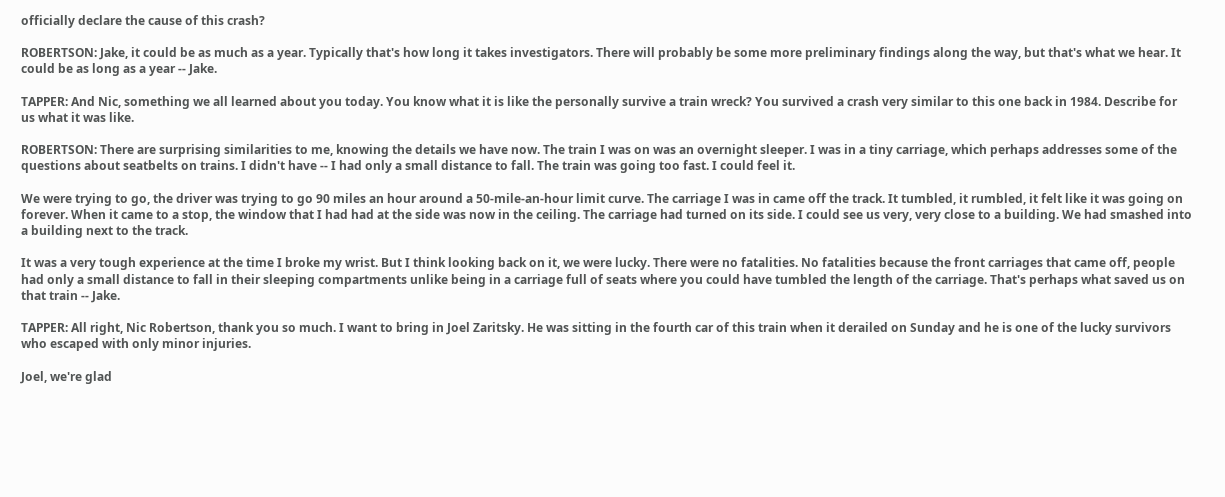officially declare the cause of this crash?

ROBERTSON: Jake, it could be as much as a year. Typically that's how long it takes investigators. There will probably be some more preliminary findings along the way, but that's what we hear. It could be as long as a year -- Jake.

TAPPER: And Nic, something we all learned about you today. You know what it is like the personally survive a train wreck? You survived a crash very similar to this one back in 1984. Describe for us what it was like.

ROBERTSON: There are surprising similarities to me, knowing the details we have now. The train I was on was an overnight sleeper. I was in a tiny carriage, which perhaps addresses some of the questions about seatbelts on trains. I didn't have -- I had only a small distance to fall. The train was going too fast. I could feel it.

We were trying to go, the driver was trying to go 90 miles an hour around a 50-mile-an-hour limit curve. The carriage I was in came off the track. It tumbled, it rumbled, it felt like it was going on forever. When it came to a stop, the window that I had had at the side was now in the ceiling. The carriage had turned on its side. I could see us very, very close to a building. We had smashed into a building next to the track.

It was a very tough experience at the time I broke my wrist. But I think looking back on it, we were lucky. There were no fatalities. No fatalities because the front carriages that came off, people had only a small distance to fall in their sleeping compartments unlike being in a carriage full of seats where you could have tumbled the length of the carriage. That's perhaps what saved us on that train -- Jake.

TAPPER: All right, Nic Robertson, thank you so much. I want to bring in Joel Zaritsky. He was sitting in the fourth car of this train when it derailed on Sunday and he is one of the lucky survivors who escaped with only minor injuries.

Joel, we're glad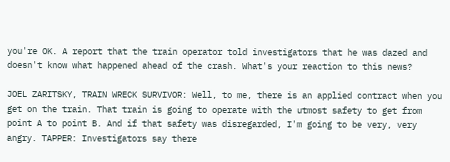you're OK. A report that the train operator told investigators that he was dazed and doesn't know what happened ahead of the crash. What's your reaction to this news?

JOEL ZARITSKY, TRAIN WRECK SURVIVOR: Well, to me, there is an applied contract when you get on the train. That train is going to operate with the utmost safety to get from point A to point B. And if that safety was disregarded, I'm going to be very, very angry. TAPPER: Investigators say there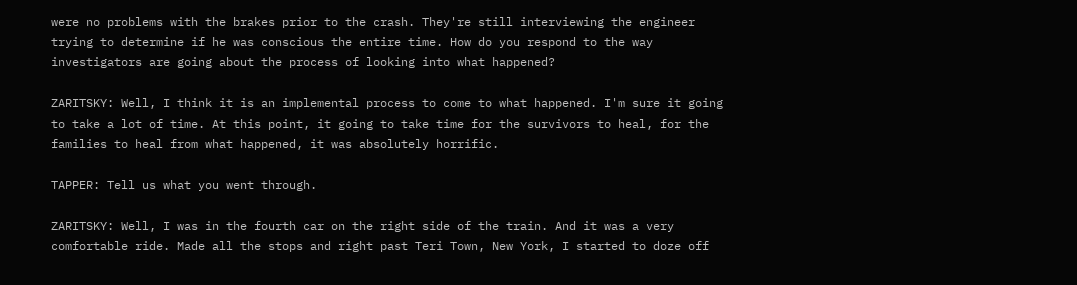were no problems with the brakes prior to the crash. They're still interviewing the engineer trying to determine if he was conscious the entire time. How do you respond to the way investigators are going about the process of looking into what happened?

ZARITSKY: Well, I think it is an implemental process to come to what happened. I'm sure it going to take a lot of time. At this point, it going to take time for the survivors to heal, for the families to heal from what happened, it was absolutely horrific.

TAPPER: Tell us what you went through.

ZARITSKY: Well, I was in the fourth car on the right side of the train. And it was a very comfortable ride. Made all the stops and right past Teri Town, New York, I started to doze off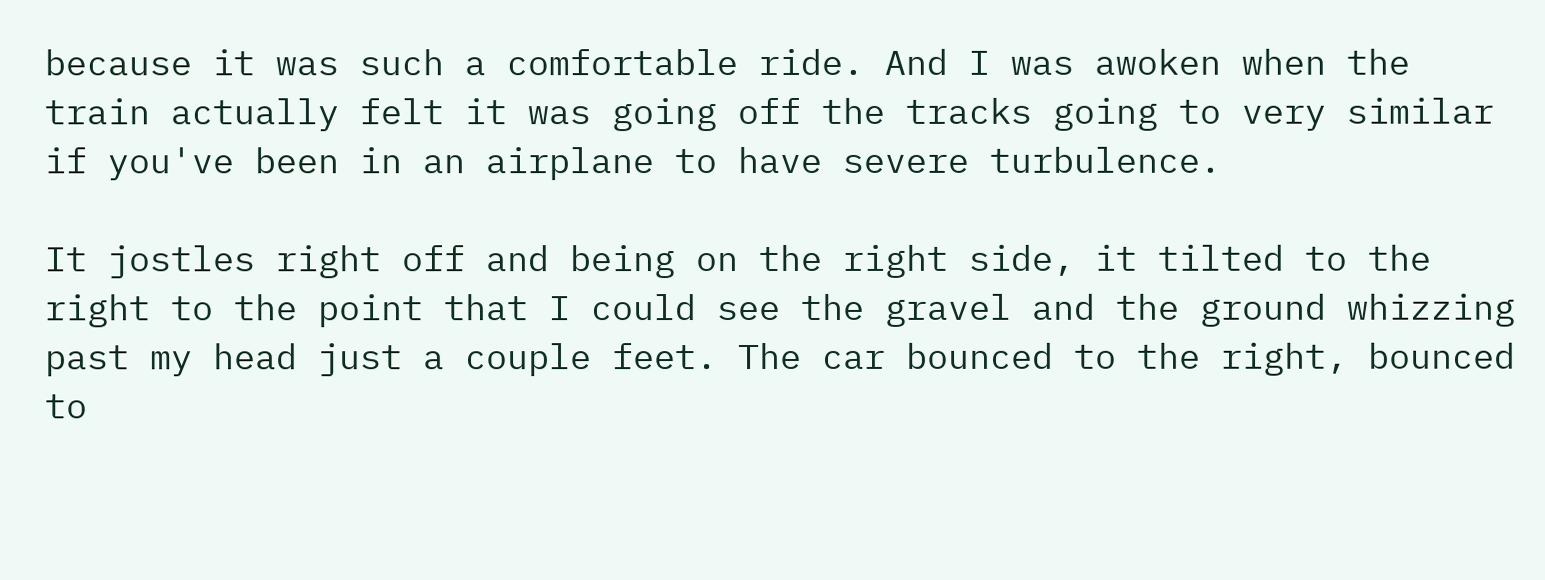because it was such a comfortable ride. And I was awoken when the train actually felt it was going off the tracks going to very similar if you've been in an airplane to have severe turbulence.

It jostles right off and being on the right side, it tilted to the right to the point that I could see the gravel and the ground whizzing past my head just a couple feet. The car bounced to the right, bounced to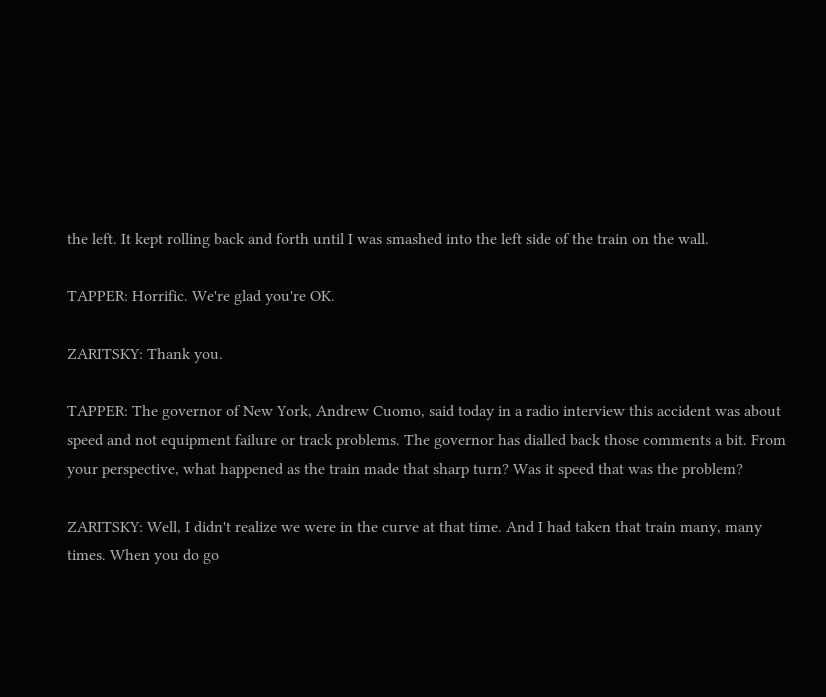the left. It kept rolling back and forth until I was smashed into the left side of the train on the wall.

TAPPER: Horrific. We're glad you're OK.

ZARITSKY: Thank you.

TAPPER: The governor of New York, Andrew Cuomo, said today in a radio interview this accident was about speed and not equipment failure or track problems. The governor has dialled back those comments a bit. From your perspective, what happened as the train made that sharp turn? Was it speed that was the problem?

ZARITSKY: Well, I didn't realize we were in the curve at that time. And I had taken that train many, many times. When you do go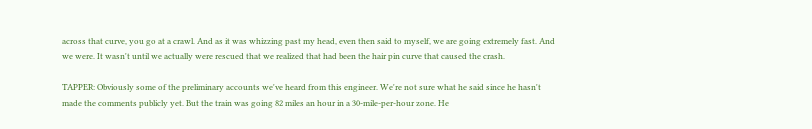across that curve, you go at a crawl. And as it was whizzing past my head, even then said to myself, we are going extremely fast. And we were. It wasn't until we actually were rescued that we realized that had been the hair pin curve that caused the crash.

TAPPER: Obviously some of the preliminary accounts we've heard from this engineer. We're not sure what he said since he hasn't made the comments publicly yet. But the train was going 82 miles an hour in a 30-mile-per-hour zone. He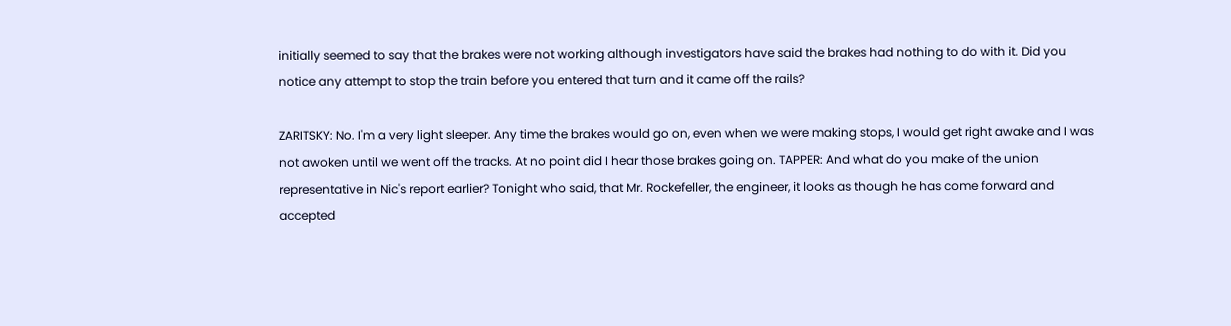initially seemed to say that the brakes were not working although investigators have said the brakes had nothing to do with it. Did you notice any attempt to stop the train before you entered that turn and it came off the rails?

ZARITSKY: No. I'm a very light sleeper. Any time the brakes would go on, even when we were making stops, I would get right awake and I was not awoken until we went off the tracks. At no point did I hear those brakes going on. TAPPER: And what do you make of the union representative in Nic's report earlier? Tonight who said, that Mr. Rockefeller, the engineer, it looks as though he has come forward and accepted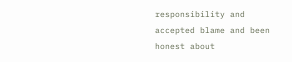responsibility and accepted blame and been honest about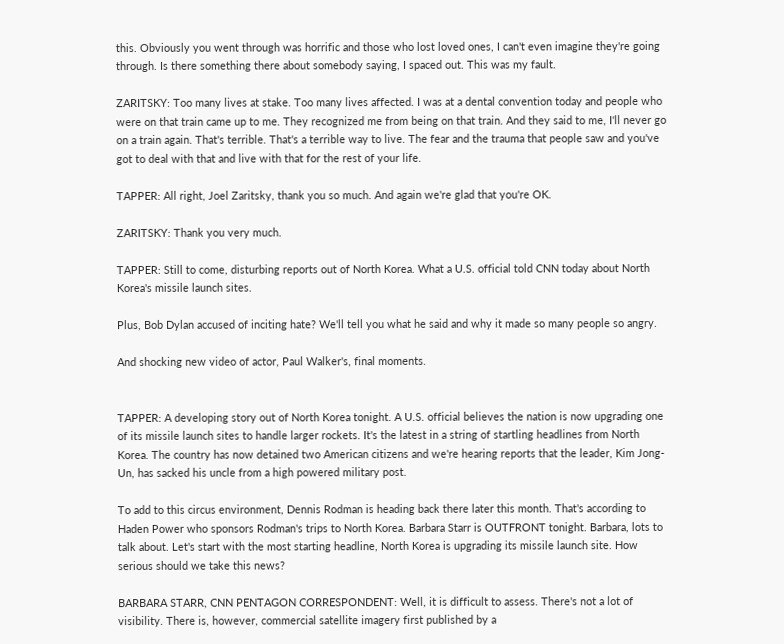this. Obviously you went through was horrific and those who lost loved ones, I can't even imagine they're going through. Is there something there about somebody saying, I spaced out. This was my fault.

ZARITSKY: Too many lives at stake. Too many lives affected. I was at a dental convention today and people who were on that train came up to me. They recognized me from being on that train. And they said to me, I'll never go on a train again. That's terrible. That's a terrible way to live. The fear and the trauma that people saw and you've got to deal with that and live with that for the rest of your life.

TAPPER: All right, Joel Zaritsky, thank you so much. And again we're glad that you're OK.

ZARITSKY: Thank you very much.

TAPPER: Still to come, disturbing reports out of North Korea. What a U.S. official told CNN today about North Korea's missile launch sites.

Plus, Bob Dylan accused of inciting hate? We'll tell you what he said and why it made so many people so angry.

And shocking new video of actor, Paul Walker's, final moments.


TAPPER: A developing story out of North Korea tonight. A U.S. official believes the nation is now upgrading one of its missile launch sites to handle larger rockets. It's the latest in a string of startling headlines from North Korea. The country has now detained two American citizens and we're hearing reports that the leader, Kim Jong-Un, has sacked his uncle from a high powered military post.

To add to this circus environment, Dennis Rodman is heading back there later this month. That's according to Haden Power who sponsors Rodman's trips to North Korea. Barbara Starr is OUTFRONT tonight. Barbara, lots to talk about. Let's start with the most starting headline, North Korea is upgrading its missile launch site. How serious should we take this news?

BARBARA STARR, CNN PENTAGON CORRESPONDENT: Well, it is difficult to assess. There's not a lot of visibility. There is, however, commercial satellite imagery first published by a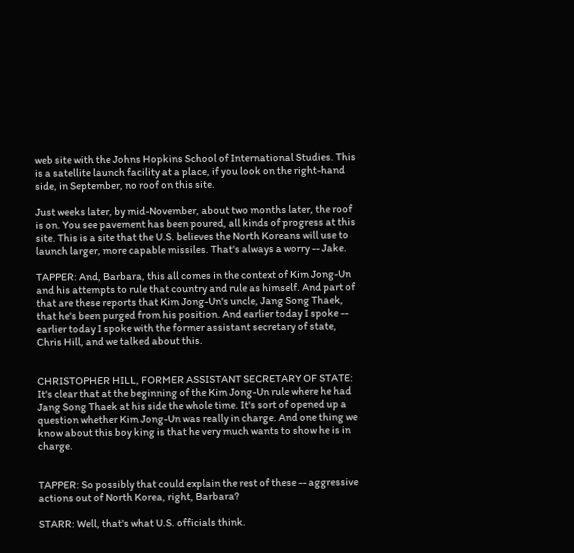web site with the Johns Hopkins School of International Studies. This is a satellite launch facility at a place, if you look on the right-hand side, in September, no roof on this site.

Just weeks later, by mid-November, about two months later, the roof is on. You see pavement has been poured, all kinds of progress at this site. This is a site that the U.S. believes the North Koreans will use to launch larger, more capable missiles. That's always a worry -- Jake.

TAPPER: And, Barbara, this all comes in the context of Kim Jong-Un and his attempts to rule that country and rule as himself. And part of that are these reports that Kim Jong-Un's uncle, Jang Song Thaek, that he's been purged from his position. And earlier today I spoke -- earlier today I spoke with the former assistant secretary of state, Chris Hill, and we talked about this.


CHRISTOPHER HILL, FORMER ASSISTANT SECRETARY OF STATE: It's clear that at the beginning of the Kim Jong-Un rule where he had Jang Song Thaek at his side the whole time. It's sort of opened up a question whether Kim Jong-Un was really in charge. And one thing we know about this boy king is that he very much wants to show he is in charge.


TAPPER: So possibly that could explain the rest of these -- aggressive actions out of North Korea, right, Barbara?

STARR: Well, that's what U.S. officials think.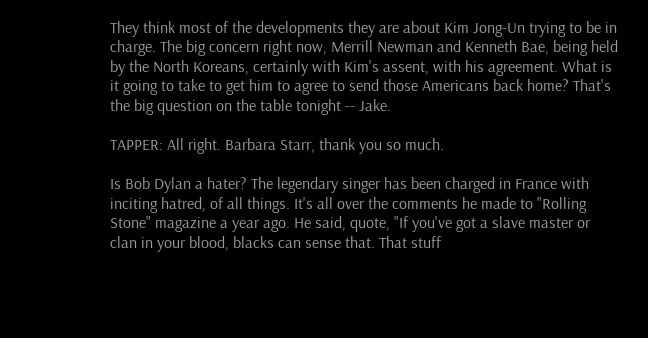They think most of the developments they are about Kim Jong-Un trying to be in charge. The big concern right now, Merrill Newman and Kenneth Bae, being held by the North Koreans, certainly with Kim's assent, with his agreement. What is it going to take to get him to agree to send those Americans back home? That's the big question on the table tonight -- Jake.

TAPPER: All right. Barbara Starr, thank you so much.

Is Bob Dylan a hater? The legendary singer has been charged in France with inciting hatred, of all things. It's all over the comments he made to "Rolling Stone" magazine a year ago. He said, quote, "If you've got a slave master or clan in your blood, blacks can sense that. That stuff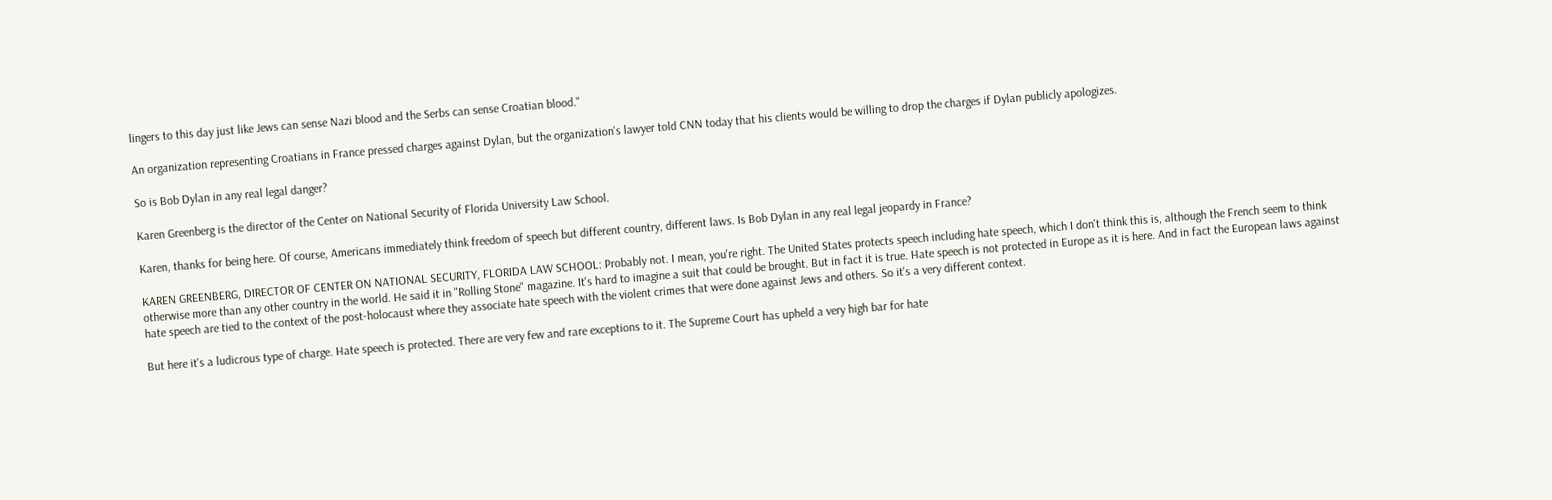lingers to this day just like Jews can sense Nazi blood and the Serbs can sense Croatian blood."

An organization representing Croatians in France pressed charges against Dylan, but the organization's lawyer told CNN today that his clients would be willing to drop the charges if Dylan publicly apologizes.

So is Bob Dylan in any real legal danger?

Karen Greenberg is the director of the Center on National Security of Florida University Law School.

Karen, thanks for being here. Of course, Americans immediately think freedom of speech but different country, different laws. Is Bob Dylan in any real legal jeopardy in France?

KAREN GREENBERG, DIRECTOR OF CENTER ON NATIONAL SECURITY, FLORIDA LAW SCHOOL: Probably not. I mean, you're right. The United States protects speech including hate speech, which I don't think this is, although the French seem to think otherwise more than any other country in the world. He said it in "Rolling Stone" magazine. It's hard to imagine a suit that could be brought. But in fact it is true. Hate speech is not protected in Europe as it is here. And in fact the European laws against hate speech are tied to the context of the post-holocaust where they associate hate speech with the violent crimes that were done against Jews and others. So it's a very different context.

But here it's a ludicrous type of charge. Hate speech is protected. There are very few and rare exceptions to it. The Supreme Court has upheld a very high bar for hate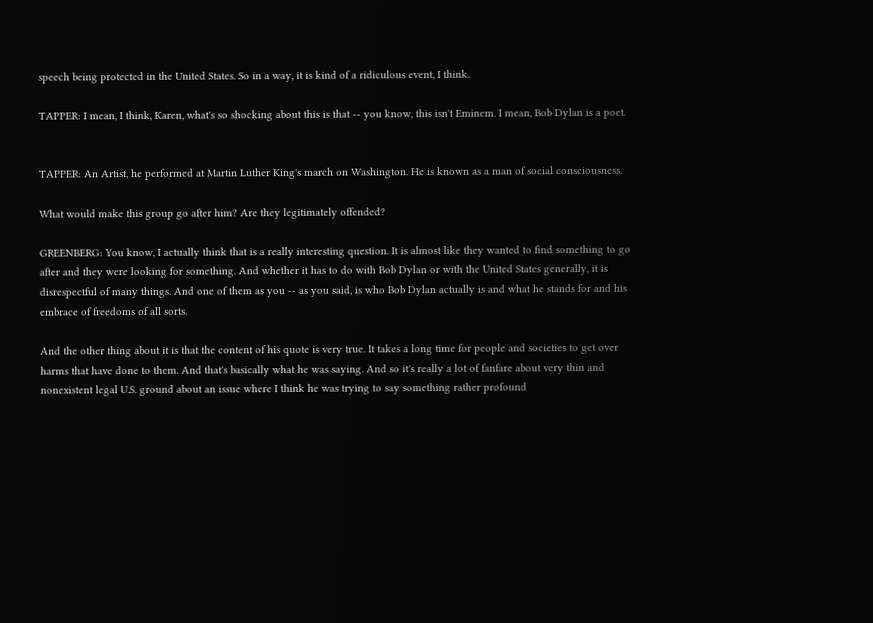speech being protected in the United States. So in a way, it is kind of a ridiculous event, I think.

TAPPER: I mean, I think, Karen, what's so shocking about this is that -- you know, this isn't Eminem. I mean, Bob Dylan is a poet.


TAPPER: An Artist, he performed at Martin Luther King's march on Washington. He is known as a man of social consciousness.

What would make this group go after him? Are they legitimately offended?

GREENBERG: You know, I actually think that is a really interesting question. It is almost like they wanted to find something to go after and they were looking for something. And whether it has to do with Bob Dylan or with the United States generally, it is disrespectful of many things. And one of them as you -- as you said, is who Bob Dylan actually is and what he stands for and his embrace of freedoms of all sorts.

And the other thing about it is that the content of his quote is very true. It takes a long time for people and societies to get over harms that have done to them. And that's basically what he was saying. And so it's really a lot of fanfare about very thin and nonexistent legal U.S. ground about an issue where I think he was trying to say something rather profound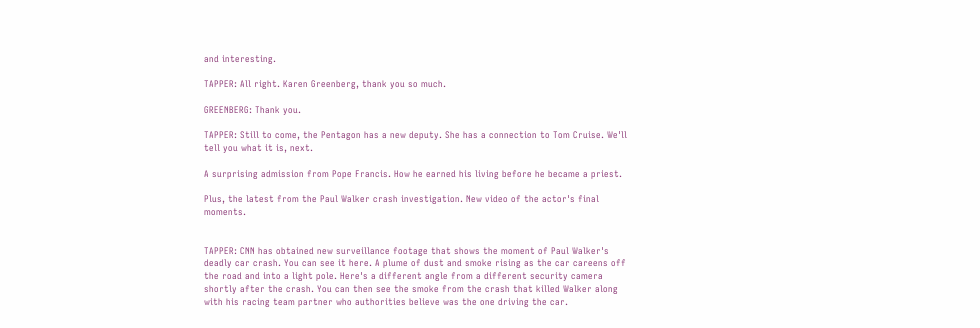and interesting.

TAPPER: All right. Karen Greenberg, thank you so much.

GREENBERG: Thank you.

TAPPER: Still to come, the Pentagon has a new deputy. She has a connection to Tom Cruise. We'll tell you what it is, next.

A surprising admission from Pope Francis. How he earned his living before he became a priest.

Plus, the latest from the Paul Walker crash investigation. New video of the actor's final moments.


TAPPER: CNN has obtained new surveillance footage that shows the moment of Paul Walker's deadly car crash. You can see it here. A plume of dust and smoke rising as the car careens off the road and into a light pole. Here's a different angle from a different security camera shortly after the crash. You can then see the smoke from the crash that killed Walker along with his racing team partner who authorities believe was the one driving the car.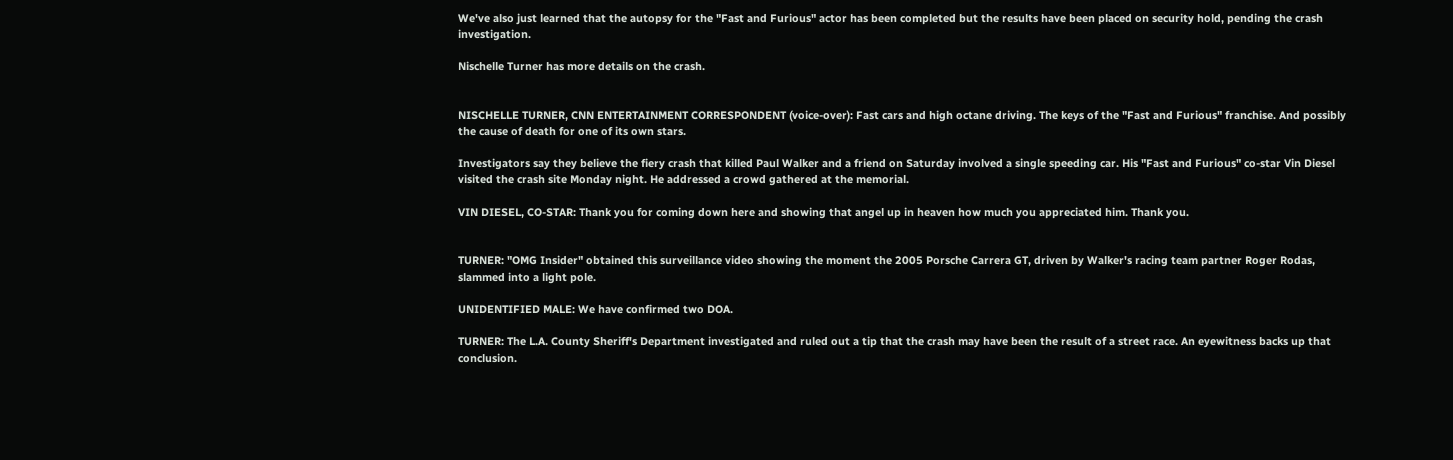We've also just learned that the autopsy for the "Fast and Furious" actor has been completed but the results have been placed on security hold, pending the crash investigation.

Nischelle Turner has more details on the crash.


NISCHELLE TURNER, CNN ENTERTAINMENT CORRESPONDENT (voice-over): Fast cars and high octane driving. The keys of the "Fast and Furious" franchise. And possibly the cause of death for one of its own stars.

Investigators say they believe the fiery crash that killed Paul Walker and a friend on Saturday involved a single speeding car. His "Fast and Furious" co-star Vin Diesel visited the crash site Monday night. He addressed a crowd gathered at the memorial.

VIN DIESEL, CO-STAR: Thank you for coming down here and showing that angel up in heaven how much you appreciated him. Thank you.


TURNER: "OMG Insider" obtained this surveillance video showing the moment the 2005 Porsche Carrera GT, driven by Walker's racing team partner Roger Rodas, slammed into a light pole.

UNIDENTIFIED MALE: We have confirmed two DOA.

TURNER: The L.A. County Sheriff's Department investigated and ruled out a tip that the crash may have been the result of a street race. An eyewitness backs up that conclusion.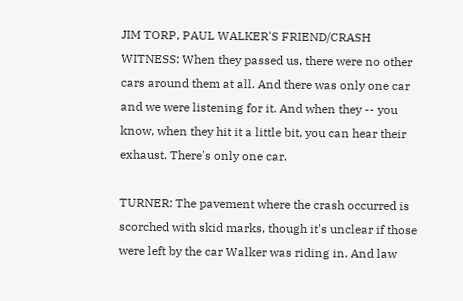JIM TORP, PAUL WALKER'S FRIEND/CRASH WITNESS: When they passed us, there were no other cars around them at all. And there was only one car and we were listening for it. And when they -- you know, when they hit it a little bit, you can hear their exhaust. There's only one car.

TURNER: The pavement where the crash occurred is scorched with skid marks, though it's unclear if those were left by the car Walker was riding in. And law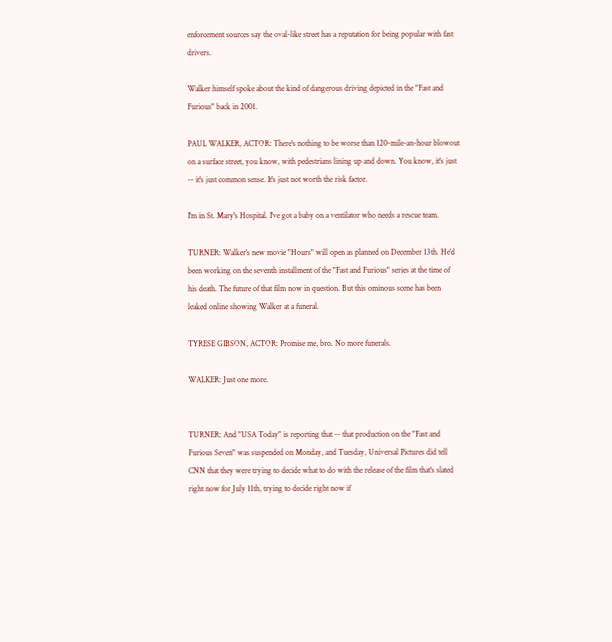enforcement sources say the oval-like street has a reputation for being popular with fast drivers.

Walker himself spoke about the kind of dangerous driving depicted in the "Fast and Furious" back in 2001.

PAUL WALKER, ACTOR: There's nothing to be worse than 120-mile-an-hour blowout on a surface street, you know, with pedestrians lining up and down. You know, it's just -- it's just common sense. It's just not worth the risk factor.

I'm in St. Mary's Hospital. I've got a baby on a ventilator who needs a rescue team.

TURNER: Walker's new movie "Hours" will open as planned on December 13th. He'd been working on the seventh installment of the "Fast and Furious" series at the time of his death. The future of that film now in question. But this ominous scene has been leaked online showing Walker at a funeral.

TYRESE GIBSON, ACTOR: Promise me, bro. No more funerals.

WALKER: Just one more.


TURNER: And "USA Today" is reporting that -- that production on the "Fast and Furious Seven" was suspended on Monday, and Tuesday, Universal Pictures did tell CNN that they were trying to decide what to do with the release of the film that's slated right now for July 11th, trying to decide right now if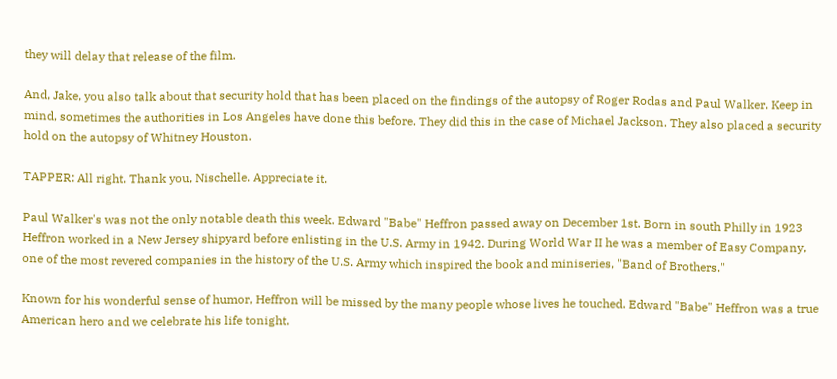they will delay that release of the film.

And, Jake, you also talk about that security hold that has been placed on the findings of the autopsy of Roger Rodas and Paul Walker. Keep in mind, sometimes the authorities in Los Angeles have done this before. They did this in the case of Michael Jackson. They also placed a security hold on the autopsy of Whitney Houston.

TAPPER: All right. Thank you, Nischelle. Appreciate it.

Paul Walker's was not the only notable death this week. Edward "Babe" Heffron passed away on December 1st. Born in south Philly in 1923 Heffron worked in a New Jersey shipyard before enlisting in the U.S. Army in 1942. During World War II he was a member of Easy Company, one of the most revered companies in the history of the U.S. Army which inspired the book and miniseries, "Band of Brothers."

Known for his wonderful sense of humor, Heffron will be missed by the many people whose lives he touched. Edward "Babe" Heffron was a true American hero and we celebrate his life tonight.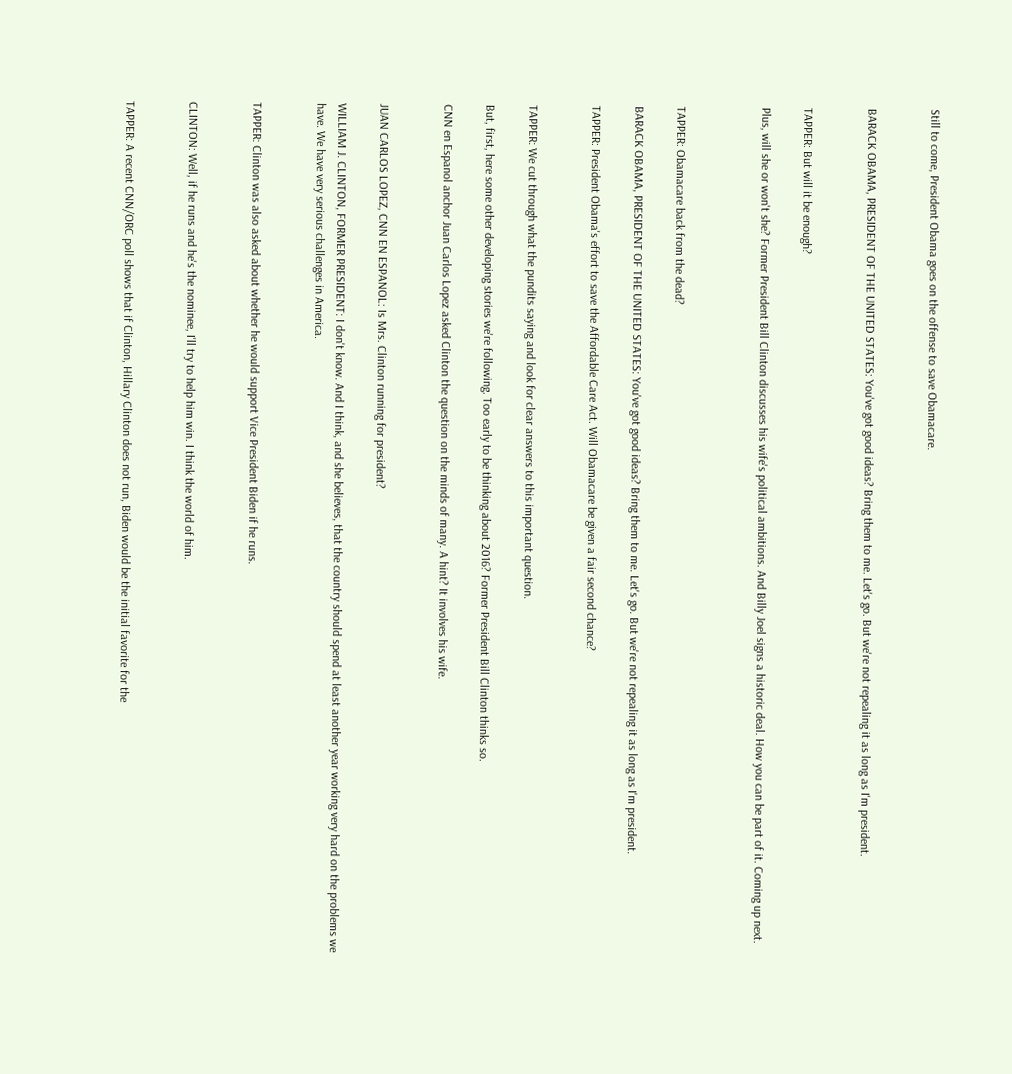Still to come, President Obama goes on the offense to save Obamacare.


BARACK OBAMA, PRESIDENT OF THE UNITED STATES: You've got good ideas? Bring them to me. Let's go. But we're not repealing it as long as I'm president.


TAPPER: But will it be enough?

Plus, will she or won't she? Former President Bill Clinton discusses his wife's political ambitions. And Billy Joel signs a historic deal. How you can be part of it. Coming up next.



TAPPER: Obamacare back from the dead?

BARACK OBAMA, PRESIDENT OF THE UNITED STATES: You've got good ideas? Bring them to me. Let's go. But we're not repealing it as long as I'm president.

TAPPER: President Obama's effort to save the Affordable Care Act. Will Obamacare be given a fair second chance?


TAPPER: We cut through what the pundits saying and look for clear answers to this important question.

But, first, here some other developing stories we're following. Too early to be thinking about 2016? Former President Bill Clinton thinks so.

CNN en Espanol anchor Juan Carlos Lopez asked Clinton the question on the minds of many. A hint? It involves his wife.


JUAN CARLOS LOPEZ, CNN EN ESPANOL: Is Mrs. Clinton running for president?

WILLIAM J. CLINTON, FORMER PRESIDENT: I don't know. And I think, and she believes, that the country should spend at least another year working very hard on the problems we have. We have very serious challenges in America.


TAPPER: Clinton was also asked about whether he would support Vice President Biden if he runs.


CLINTON: Well, if he runs and he's the nominee, I'll try to help him win. I think the world of him.


TAPPER: A recent CNN/ORC poll shows that if Clinton, Hillary Clinton does not run, Biden would be the initial favorite for the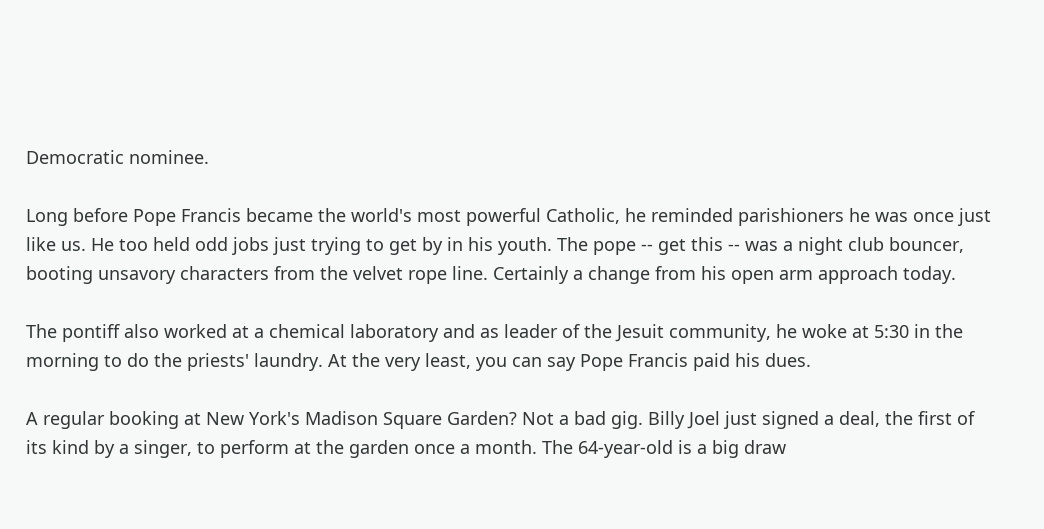Democratic nominee.

Long before Pope Francis became the world's most powerful Catholic, he reminded parishioners he was once just like us. He too held odd jobs just trying to get by in his youth. The pope -- get this -- was a night club bouncer, booting unsavory characters from the velvet rope line. Certainly a change from his open arm approach today.

The pontiff also worked at a chemical laboratory and as leader of the Jesuit community, he woke at 5:30 in the morning to do the priests' laundry. At the very least, you can say Pope Francis paid his dues.

A regular booking at New York's Madison Square Garden? Not a bad gig. Billy Joel just signed a deal, the first of its kind by a singer, to perform at the garden once a month. The 64-year-old is a big draw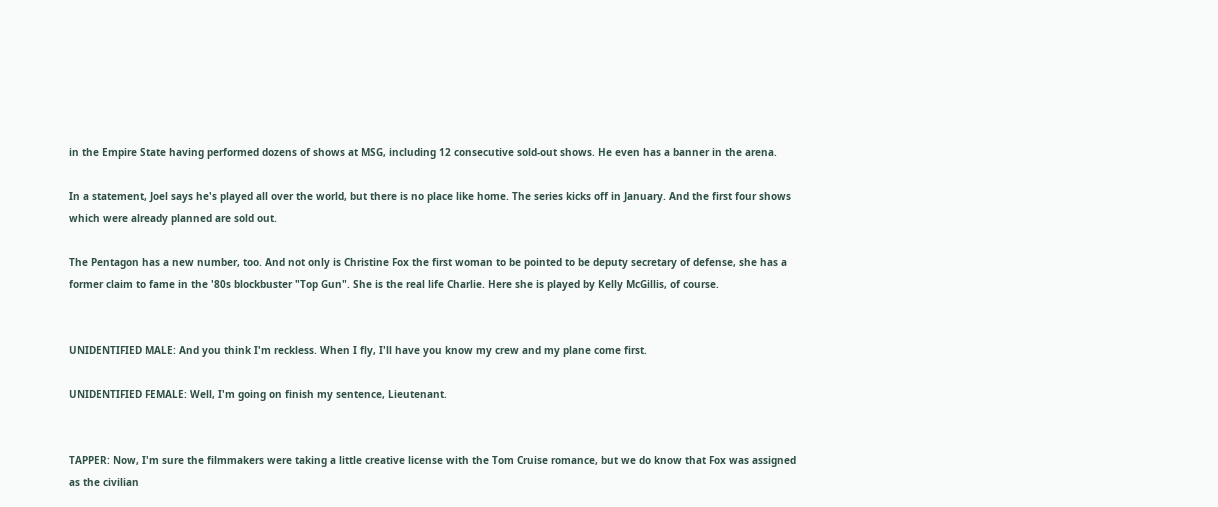in the Empire State having performed dozens of shows at MSG, including 12 consecutive sold-out shows. He even has a banner in the arena.

In a statement, Joel says he's played all over the world, but there is no place like home. The series kicks off in January. And the first four shows which were already planned are sold out.

The Pentagon has a new number, too. And not only is Christine Fox the first woman to be pointed to be deputy secretary of defense, she has a former claim to fame in the '80s blockbuster "Top Gun". She is the real life Charlie. Here she is played by Kelly McGillis, of course.


UNIDENTIFIED MALE: And you think I'm reckless. When I fly, I'll have you know my crew and my plane come first.

UNIDENTIFIED FEMALE: Well, I'm going on finish my sentence, Lieutenant.


TAPPER: Now, I'm sure the filmmakers were taking a little creative license with the Tom Cruise romance, but we do know that Fox was assigned as the civilian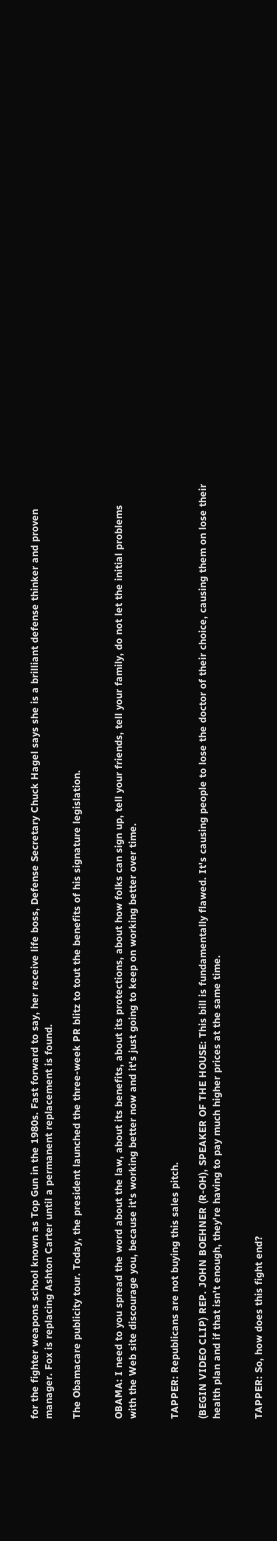for the fighter weapons school known as Top Gun in the 1980s. Fast forward to say, her receive life boss, Defense Secretary Chuck Hagel says she is a brilliant defense thinker and proven manager. Fox is replacing Ashton Carter until a permanent replacement is found.

The Obamacare publicity tour. Today, the president launched the three-week PR blitz to tout the benefits of his signature legislation.


OBAMA: I need to you spread the word about the law, about its benefits, about its protections, about how folks can sign up, tell your friends, tell your family, do not let the initial problems with the Web site discourage you, because it's working better now and it's just going to keep on working better over time.


TAPPER: Republicans are not buying this sales pitch.

(BEGIN VIDEO CLIP) REP. JOHN BOEHNER (R-OH), SPEAKER OF THE HOUSE: This bill is fundamentally flawed. It's causing people to lose the doctor of their choice, causing them on lose their health plan and if that isn't enough, they're having to pay much higher prices at the same time.


TAPPER: So, how does this fight end?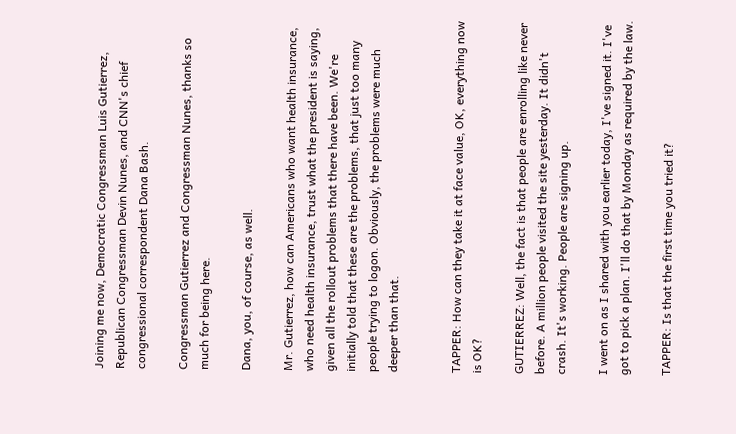Joining me now, Democratic Congressman Luis Gutierrez, Republican Congressman Devin Nunes, and CNN's chief congressional correspondent Dana Bash.

Congressman Gutierrez and Congressman Nunes, thanks so much for being here.

Dana, you, of course, as well.

Mr. Gutierrez, how can Americans who want health insurance, who need health insurance, trust what the president is saying, given all the rollout problems that there have been. We're initially told that these are the problems, that just too many people trying to logon. Obviously, the problems were much deeper than that.


TAPPER: How can they take it at face value, OK, everything now is OK?

GUTIERREZ: Well, the fact is that people are enrolling like never before. A million people visited the site yesterday. It didn't crash. It's working. People are signing up.

I went on as I shared with you earlier today, I've signed it. I've got to pick a plan. I'll do that by Monday as required by the law.

TAPPER: Is that the first time you tried it?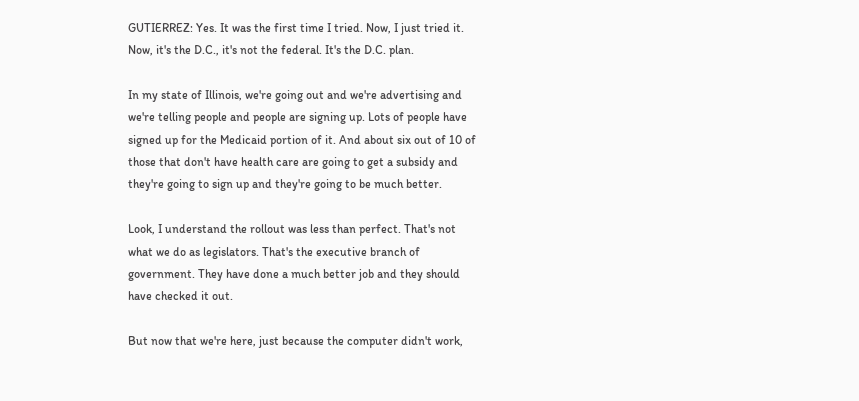GUTIERREZ: Yes. It was the first time I tried. Now, I just tried it. Now, it's the D.C., it's not the federal. It's the D.C. plan.

In my state of Illinois, we're going out and we're advertising and we're telling people and people are signing up. Lots of people have signed up for the Medicaid portion of it. And about six out of 10 of those that don't have health care are going to get a subsidy and they're going to sign up and they're going to be much better.

Look, I understand the rollout was less than perfect. That's not what we do as legislators. That's the executive branch of government. They have done a much better job and they should have checked it out.

But now that we're here, just because the computer didn't work,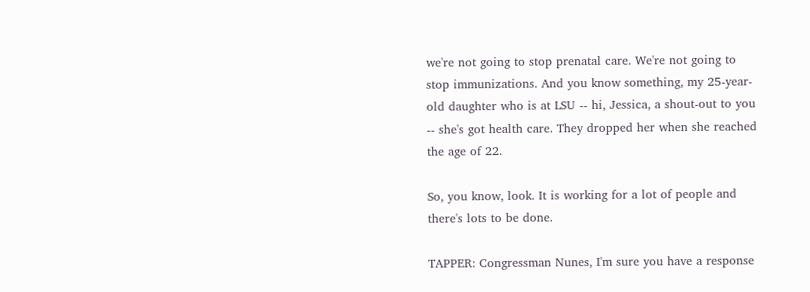we're not going to stop prenatal care. We're not going to stop immunizations. And you know something, my 25-year-old daughter who is at LSU -- hi, Jessica, a shout-out to you -- she's got health care. They dropped her when she reached the age of 22.

So, you know, look. It is working for a lot of people and there's lots to be done.

TAPPER: Congressman Nunes, I'm sure you have a response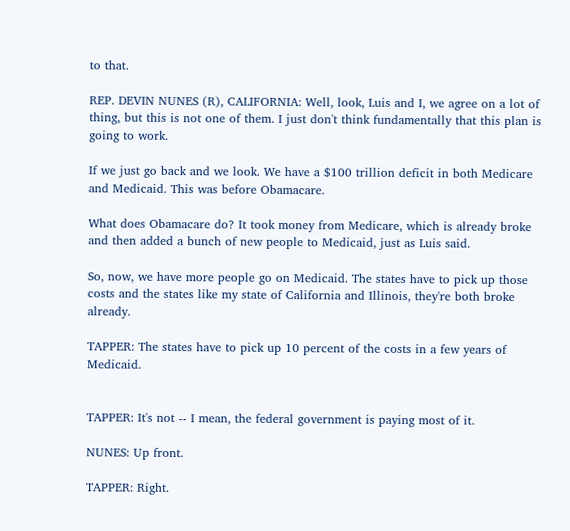to that.

REP. DEVIN NUNES (R), CALIFORNIA: Well, look, Luis and I, we agree on a lot of thing, but this is not one of them. I just don't think fundamentally that this plan is going to work.

If we just go back and we look. We have a $100 trillion deficit in both Medicare and Medicaid. This was before Obamacare.

What does Obamacare do? It took money from Medicare, which is already broke and then added a bunch of new people to Medicaid, just as Luis said.

So, now, we have more people go on Medicaid. The states have to pick up those costs and the states like my state of California and Illinois, they're both broke already.

TAPPER: The states have to pick up 10 percent of the costs in a few years of Medicaid.


TAPPER: It's not -- I mean, the federal government is paying most of it.

NUNES: Up front.

TAPPER: Right.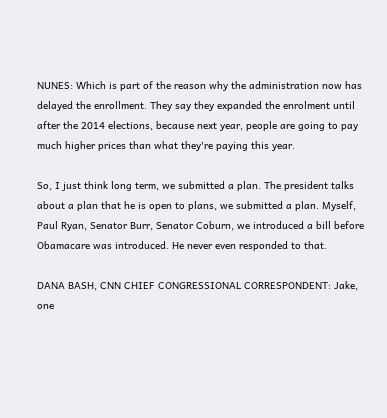NUNES: Which is part of the reason why the administration now has delayed the enrollment. They say they expanded the enrolment until after the 2014 elections, because next year, people are going to pay much higher prices than what they're paying this year.

So, I just think long term, we submitted a plan. The president talks about a plan that he is open to plans, we submitted a plan. Myself, Paul Ryan, Senator Burr, Senator Coburn, we introduced a bill before Obamacare was introduced. He never even responded to that.

DANA BASH, CNN CHIEF CONGRESSIONAL CORRESPONDENT: Jake, one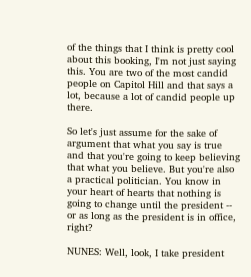of the things that I think is pretty cool about this booking, I'm not just saying this. You are two of the most candid people on Capitol Hill and that says a lot, because a lot of candid people up there.

So let's just assume for the sake of argument that what you say is true and that you're going to keep believing that what you believe. But you're also a practical politician. You know in your heart of hearts that nothing is going to change until the president -- or as long as the president is in office, right?

NUNES: Well, look, I take president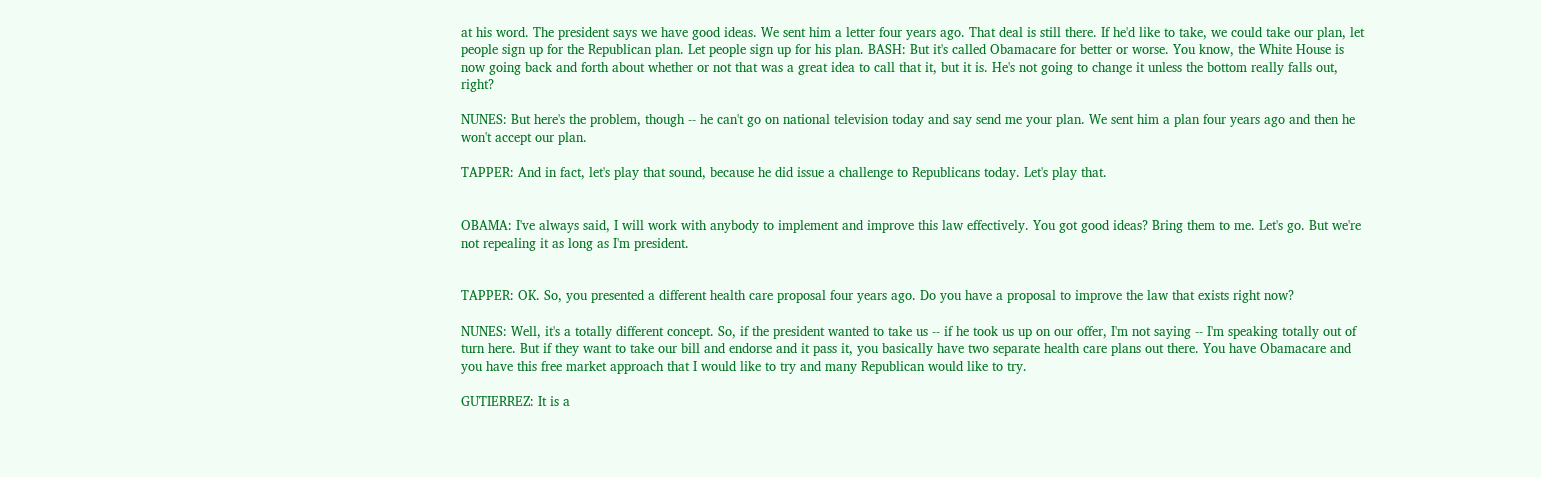at his word. The president says we have good ideas. We sent him a letter four years ago. That deal is still there. If he'd like to take, we could take our plan, let people sign up for the Republican plan. Let people sign up for his plan. BASH: But it's called Obamacare for better or worse. You know, the White House is now going back and forth about whether or not that was a great idea to call that it, but it is. He's not going to change it unless the bottom really falls out, right?

NUNES: But here's the problem, though -- he can't go on national television today and say send me your plan. We sent him a plan four years ago and then he won't accept our plan.

TAPPER: And in fact, let's play that sound, because he did issue a challenge to Republicans today. Let's play that.


OBAMA: I've always said, I will work with anybody to implement and improve this law effectively. You got good ideas? Bring them to me. Let's go. But we're not repealing it as long as I'm president.


TAPPER: OK. So, you presented a different health care proposal four years ago. Do you have a proposal to improve the law that exists right now?

NUNES: Well, it's a totally different concept. So, if the president wanted to take us -- if he took us up on our offer, I'm not saying -- I'm speaking totally out of turn here. But if they want to take our bill and endorse and it pass it, you basically have two separate health care plans out there. You have Obamacare and you have this free market approach that I would like to try and many Republican would like to try.

GUTIERREZ: It is a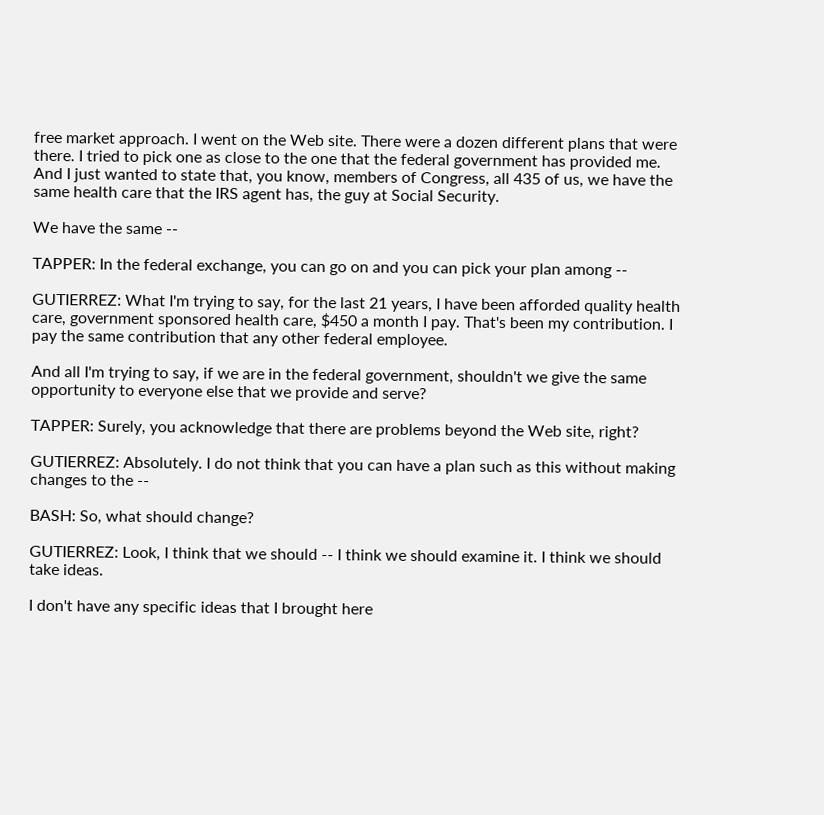free market approach. I went on the Web site. There were a dozen different plans that were there. I tried to pick one as close to the one that the federal government has provided me. And I just wanted to state that, you know, members of Congress, all 435 of us, we have the same health care that the IRS agent has, the guy at Social Security.

We have the same --

TAPPER: In the federal exchange, you can go on and you can pick your plan among --

GUTIERREZ: What I'm trying to say, for the last 21 years, I have been afforded quality health care, government sponsored health care, $450 a month I pay. That's been my contribution. I pay the same contribution that any other federal employee.

And all I'm trying to say, if we are in the federal government, shouldn't we give the same opportunity to everyone else that we provide and serve?

TAPPER: Surely, you acknowledge that there are problems beyond the Web site, right?

GUTIERREZ: Absolutely. I do not think that you can have a plan such as this without making changes to the --

BASH: So, what should change?

GUTIERREZ: Look, I think that we should -- I think we should examine it. I think we should take ideas.

I don't have any specific ideas that I brought here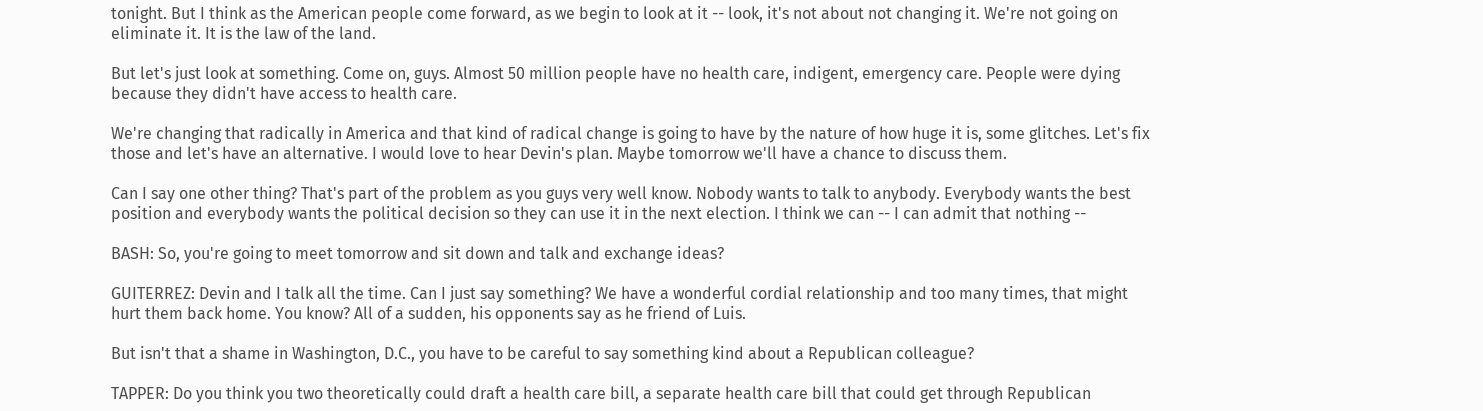tonight. But I think as the American people come forward, as we begin to look at it -- look, it's not about not changing it. We're not going on eliminate it. It is the law of the land.

But let's just look at something. Come on, guys. Almost 50 million people have no health care, indigent, emergency care. People were dying because they didn't have access to health care.

We're changing that radically in America and that kind of radical change is going to have by the nature of how huge it is, some glitches. Let's fix those and let's have an alternative. I would love to hear Devin's plan. Maybe tomorrow we'll have a chance to discuss them.

Can I say one other thing? That's part of the problem as you guys very well know. Nobody wants to talk to anybody. Everybody wants the best position and everybody wants the political decision so they can use it in the next election. I think we can -- I can admit that nothing --

BASH: So, you're going to meet tomorrow and sit down and talk and exchange ideas?

GUITERREZ: Devin and I talk all the time. Can I just say something? We have a wonderful cordial relationship and too many times, that might hurt them back home. You know? All of a sudden, his opponents say as he friend of Luis.

But isn't that a shame in Washington, D.C., you have to be careful to say something kind about a Republican colleague?

TAPPER: Do you think you two theoretically could draft a health care bill, a separate health care bill that could get through Republican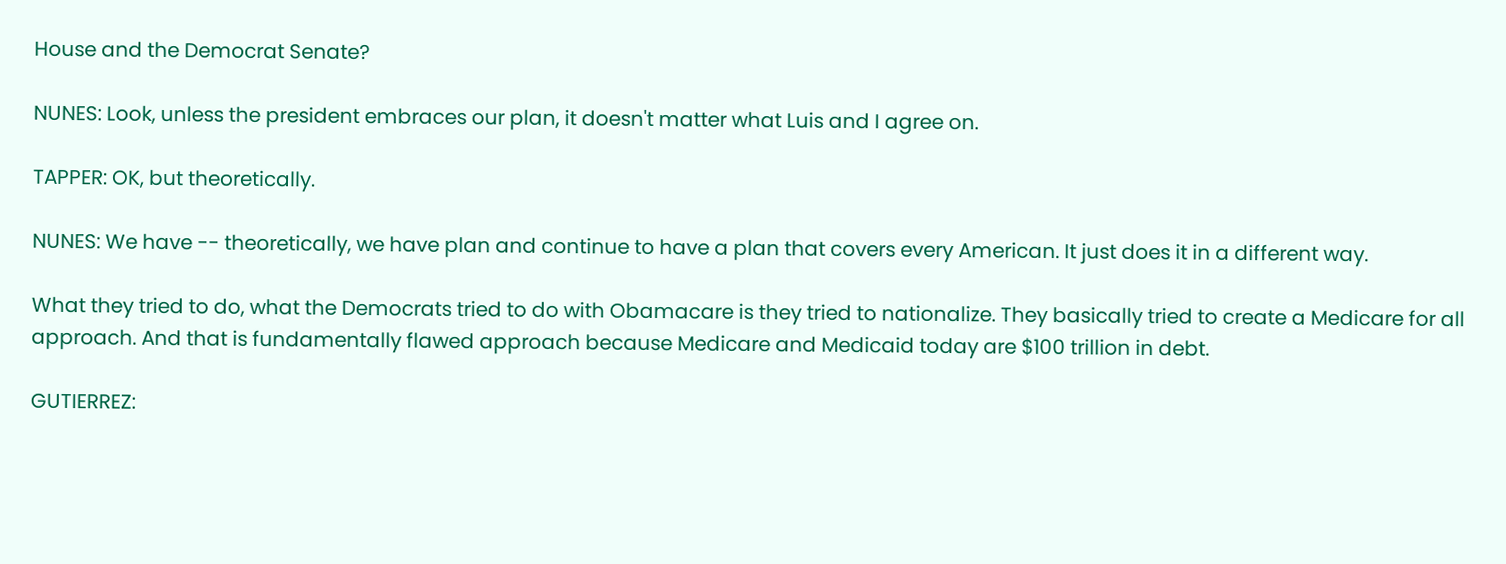House and the Democrat Senate?

NUNES: Look, unless the president embraces our plan, it doesn't matter what Luis and I agree on.

TAPPER: OK, but theoretically.

NUNES: We have -- theoretically, we have plan and continue to have a plan that covers every American. It just does it in a different way.

What they tried to do, what the Democrats tried to do with Obamacare is they tried to nationalize. They basically tried to create a Medicare for all approach. And that is fundamentally flawed approach because Medicare and Medicaid today are $100 trillion in debt.

GUTIERREZ: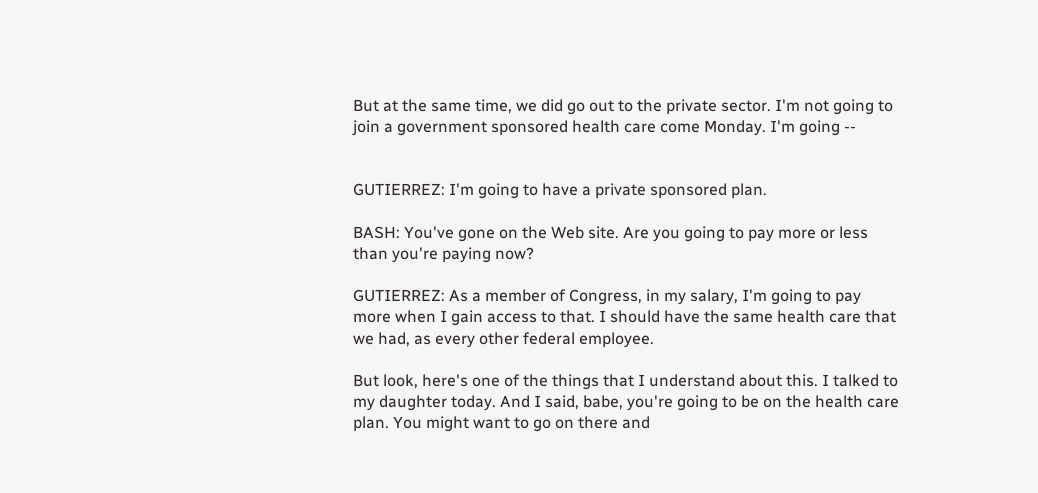But at the same time, we did go out to the private sector. I'm not going to join a government sponsored health care come Monday. I'm going --


GUTIERREZ: I'm going to have a private sponsored plan.

BASH: You've gone on the Web site. Are you going to pay more or less than you're paying now?

GUTIERREZ: As a member of Congress, in my salary, I'm going to pay more when I gain access to that. I should have the same health care that we had, as every other federal employee.

But look, here's one of the things that I understand about this. I talked to my daughter today. And I said, babe, you're going to be on the health care plan. You might want to go on there and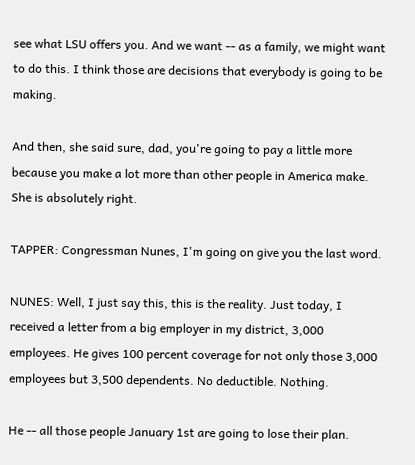see what LSU offers you. And we want -- as a family, we might want to do this. I think those are decisions that everybody is going to be making.

And then, she said sure, dad, you're going to pay a little more because you make a lot more than other people in America make. She is absolutely right.

TAPPER: Congressman Nunes, I'm going on give you the last word.

NUNES: Well, I just say this, this is the reality. Just today, I received a letter from a big employer in my district, 3,000 employees. He gives 100 percent coverage for not only those 3,000 employees but 3,500 dependents. No deductible. Nothing.

He -- all those people January 1st are going to lose their plan.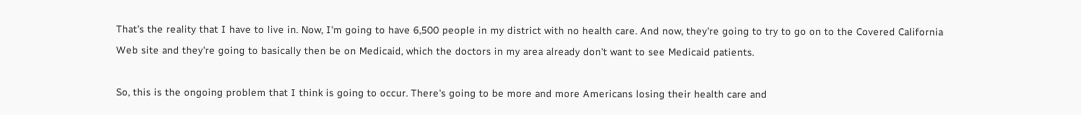That's the reality that I have to live in. Now, I'm going to have 6,500 people in my district with no health care. And now, they're going to try to go on to the Covered California Web site and they're going to basically then be on Medicaid, which the doctors in my area already don't want to see Medicaid patients.

So, this is the ongoing problem that I think is going to occur. There's going to be more and more Americans losing their health care and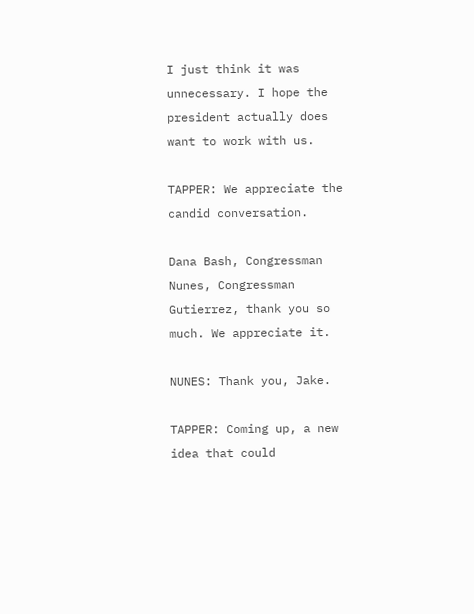I just think it was unnecessary. I hope the president actually does want to work with us.

TAPPER: We appreciate the candid conversation.

Dana Bash, Congressman Nunes, Congressman Gutierrez, thank you so much. We appreciate it.

NUNES: Thank you, Jake.

TAPPER: Coming up, a new idea that could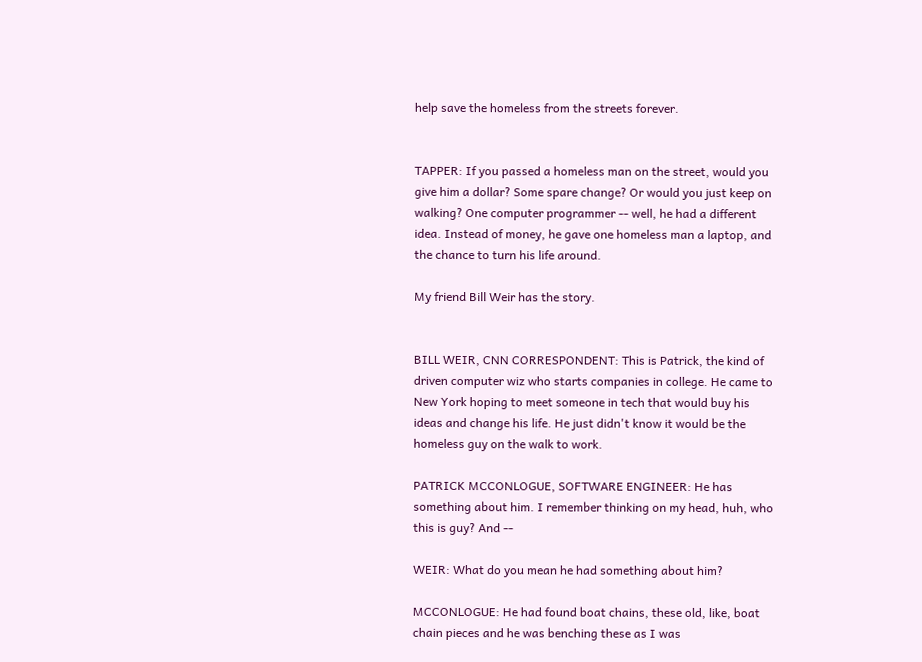help save the homeless from the streets forever.


TAPPER: If you passed a homeless man on the street, would you give him a dollar? Some spare change? Or would you just keep on walking? One computer programmer -- well, he had a different idea. Instead of money, he gave one homeless man a laptop, and the chance to turn his life around.

My friend Bill Weir has the story.


BILL WEIR, CNN CORRESPONDENT: This is Patrick, the kind of driven computer wiz who starts companies in college. He came to New York hoping to meet someone in tech that would buy his ideas and change his life. He just didn't know it would be the homeless guy on the walk to work.

PATRICK MCCONLOGUE, SOFTWARE ENGINEER: He has something about him. I remember thinking on my head, huh, who this is guy? And --

WEIR: What do you mean he had something about him?

MCCONLOGUE: He had found boat chains, these old, like, boat chain pieces and he was benching these as I was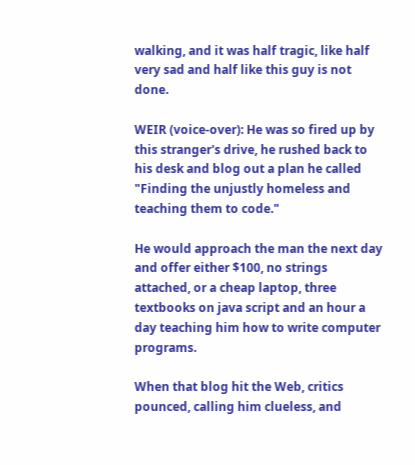walking, and it was half tragic, like half very sad and half like this guy is not done.

WEIR (voice-over): He was so fired up by this stranger's drive, he rushed back to his desk and blog out a plan he called "Finding the unjustly homeless and teaching them to code."

He would approach the man the next day and offer either $100, no strings attached, or a cheap laptop, three textbooks on java script and an hour a day teaching him how to write computer programs.

When that blog hit the Web, critics pounced, calling him clueless, and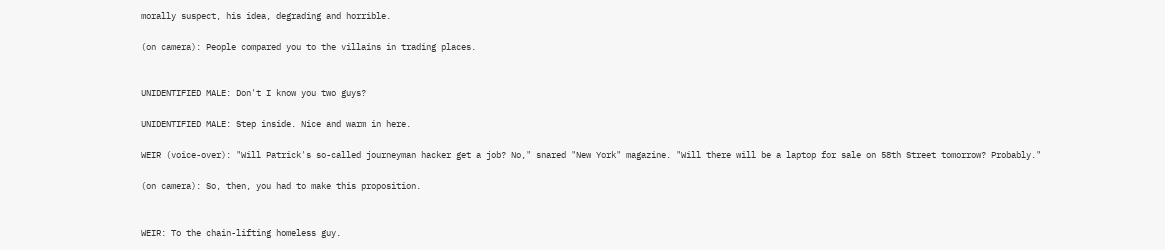morally suspect, his idea, degrading and horrible.

(on camera): People compared you to the villains in trading places.


UNIDENTIFIED MALE: Don't I know you two guys?

UNIDENTIFIED MALE: Step inside. Nice and warm in here.

WEIR (voice-over): "Will Patrick's so-called journeyman hacker get a job? No," snared "New York" magazine. "Will there will be a laptop for sale on 58th Street tomorrow? Probably."

(on camera): So, then, you had to make this proposition.


WEIR: To the chain-lifting homeless guy.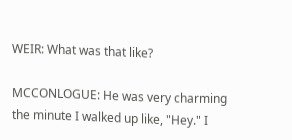WEIR: What was that like?

MCCONLOGUE: He was very charming the minute I walked up like, "Hey." I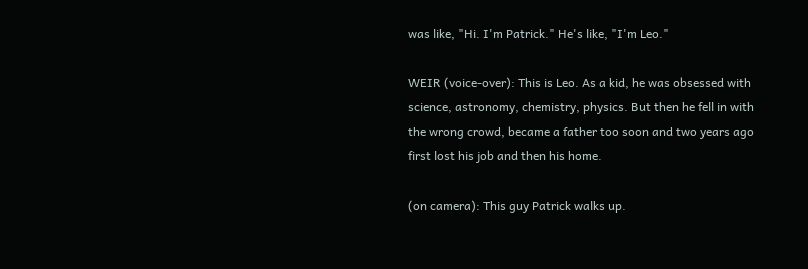was like, "Hi. I'm Patrick." He's like, "I'm Leo."

WEIR (voice-over): This is Leo. As a kid, he was obsessed with science, astronomy, chemistry, physics. But then he fell in with the wrong crowd, became a father too soon and two years ago first lost his job and then his home.

(on camera): This guy Patrick walks up.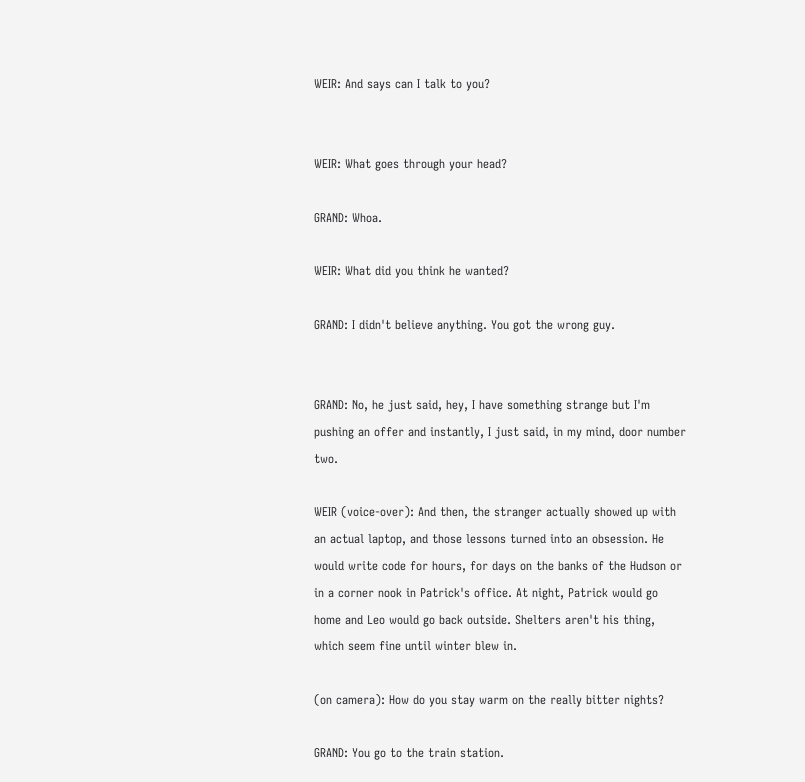WEIR: And says can I talk to you?


WEIR: What goes through your head?

GRAND: Whoa.

WEIR: What did you think he wanted?

GRAND: I didn't believe anything. You got the wrong guy.


GRAND: No, he just said, hey, I have something strange but I'm pushing an offer and instantly, I just said, in my mind, door number two.

WEIR (voice-over): And then, the stranger actually showed up with an actual laptop, and those lessons turned into an obsession. He would write code for hours, for days on the banks of the Hudson or in a corner nook in Patrick's office. At night, Patrick would go home and Leo would go back outside. Shelters aren't his thing, which seem fine until winter blew in.

(on camera): How do you stay warm on the really bitter nights?

GRAND: You go to the train station.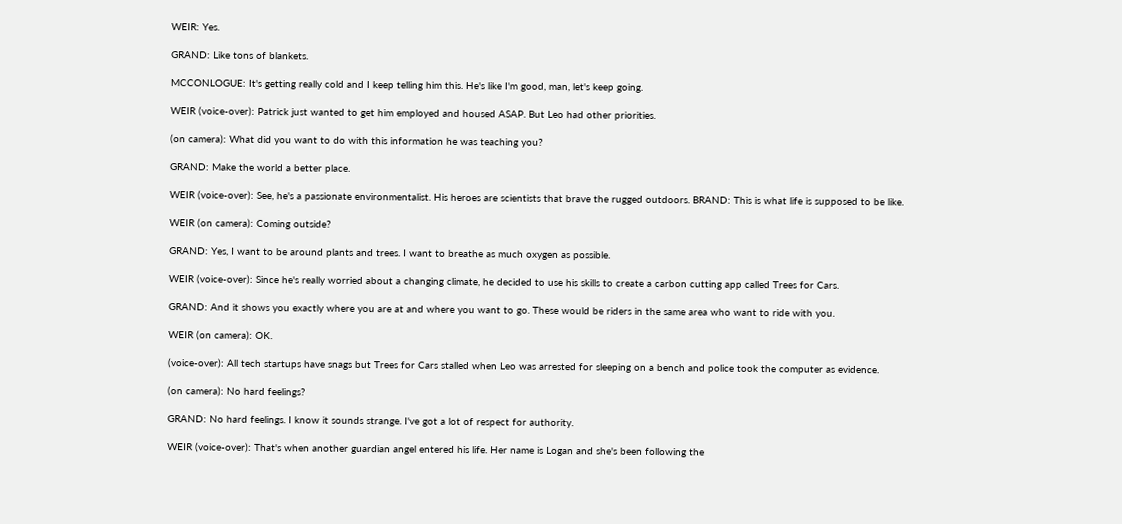WEIR: Yes.

GRAND: Like tons of blankets.

MCCONLOGUE: It's getting really cold and I keep telling him this. He's like I'm good, man, let's keep going.

WEIR (voice-over): Patrick just wanted to get him employed and housed ASAP. But Leo had other priorities.

(on camera): What did you want to do with this information he was teaching you?

GRAND: Make the world a better place.

WEIR (voice-over): See, he's a passionate environmentalist. His heroes are scientists that brave the rugged outdoors. BRAND: This is what life is supposed to be like.

WEIR (on camera): Coming outside?

GRAND: Yes, I want to be around plants and trees. I want to breathe as much oxygen as possible.

WEIR (voice-over): Since he's really worried about a changing climate, he decided to use his skills to create a carbon cutting app called Trees for Cars.

GRAND: And it shows you exactly where you are at and where you want to go. These would be riders in the same area who want to ride with you.

WEIR (on camera): OK.

(voice-over): All tech startups have snags but Trees for Cars stalled when Leo was arrested for sleeping on a bench and police took the computer as evidence.

(on camera): No hard feelings?

GRAND: No hard feelings. I know it sounds strange. I've got a lot of respect for authority.

WEIR (voice-over): That's when another guardian angel entered his life. Her name is Logan and she's been following the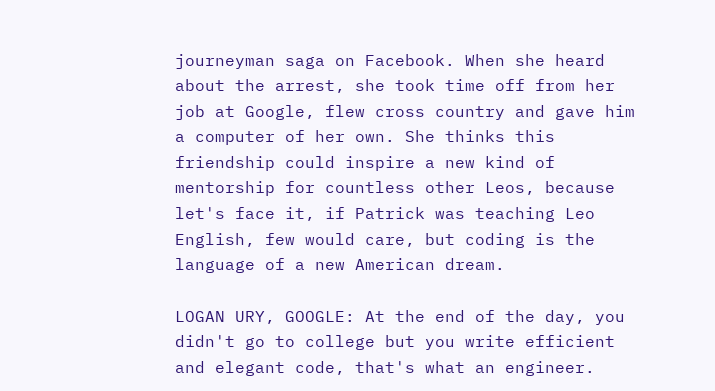journeyman saga on Facebook. When she heard about the arrest, she took time off from her job at Google, flew cross country and gave him a computer of her own. She thinks this friendship could inspire a new kind of mentorship for countless other Leos, because let's face it, if Patrick was teaching Leo English, few would care, but coding is the language of a new American dream.

LOGAN URY, GOOGLE: At the end of the day, you didn't go to college but you write efficient and elegant code, that's what an engineer.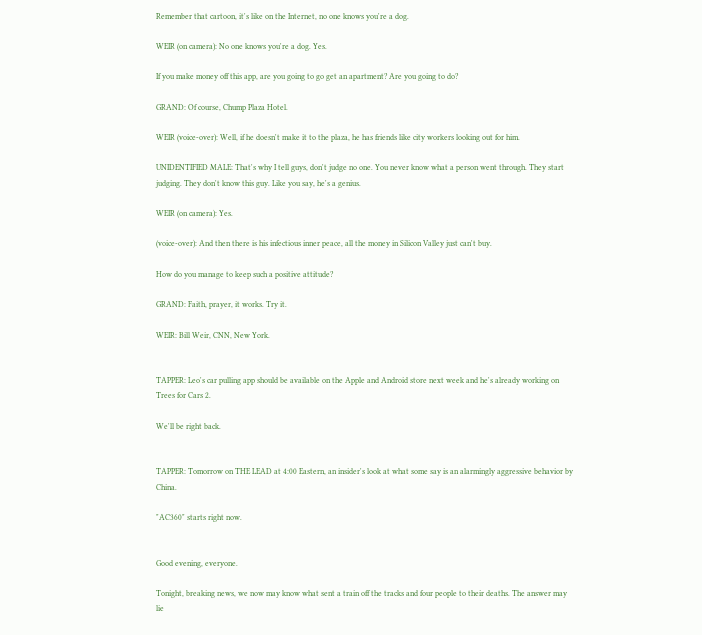Remember that cartoon, it's like on the Internet, no one knows you're a dog.

WEIR (on camera): No one knows you're a dog. Yes.

If you make money off this app, are you going to go get an apartment? Are you going to do?

GRAND: Of course, Chump Plaza Hotel.

WEIR (voice-over): Well, if he doesn't make it to the plaza, he has friends like city workers looking out for him.

UNIDENTIFIED MALE: That's why I tell guys, don't judge no one. You never know what a person went through. They start judging. They don't know this guy. Like you say, he's a genius.

WEIR (on camera): Yes.

(voice-over): And then there is his infectious inner peace, all the money in Silicon Valley just can't buy.

How do you manage to keep such a positive attitude?

GRAND: Faith, prayer, it works. Try it.

WEIR: Bill Weir, CNN, New York.


TAPPER: Leo's car pulling app should be available on the Apple and Android store next week and he's already working on Trees for Cars 2.

We'll be right back.


TAPPER: Tomorrow on THE LEAD at 4:00 Eastern, an insider's look at what some say is an alarmingly aggressive behavior by China.

"AC360" starts right now.


Good evening, everyone.

Tonight, breaking news, we now may know what sent a train off the tracks and four people to their deaths. The answer may lie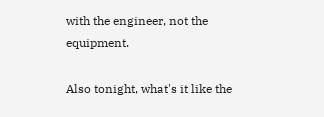with the engineer, not the equipment.

Also tonight, what's it like the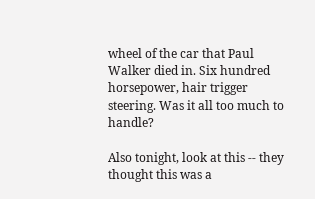wheel of the car that Paul Walker died in. Six hundred horsepower, hair trigger steering. Was it all too much to handle?

Also tonight, look at this -- they thought this was a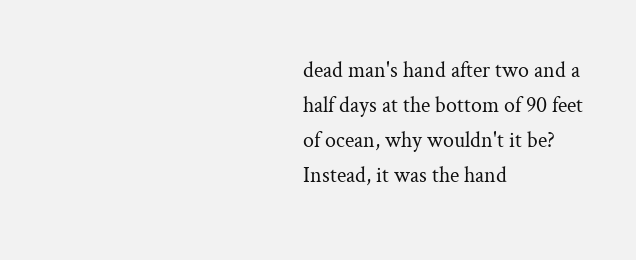dead man's hand after two and a half days at the bottom of 90 feet of ocean, why wouldn't it be? Instead, it was the hand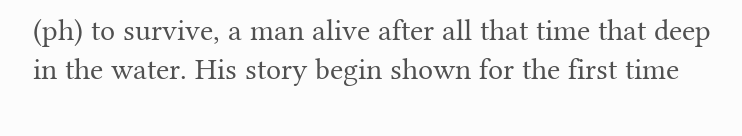(ph) to survive, a man alive after all that time that deep in the water. His story begin shown for the first time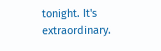tonight. It's extraordinary.